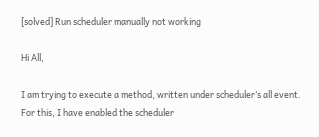[solved] Run scheduler manually not working

Hi All,

I am trying to execute a method, written under scheduler’s all event. For this, I have enabled the scheduler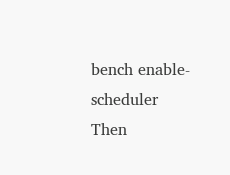bench enable-scheduler
Then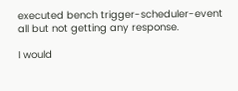executed bench trigger-scheduler-event all but not getting any response.

I would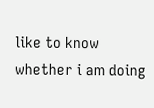like to know whether i am doing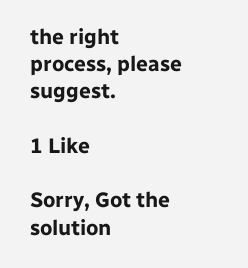the right process, please suggest.

1 Like

Sorry, Got the solution